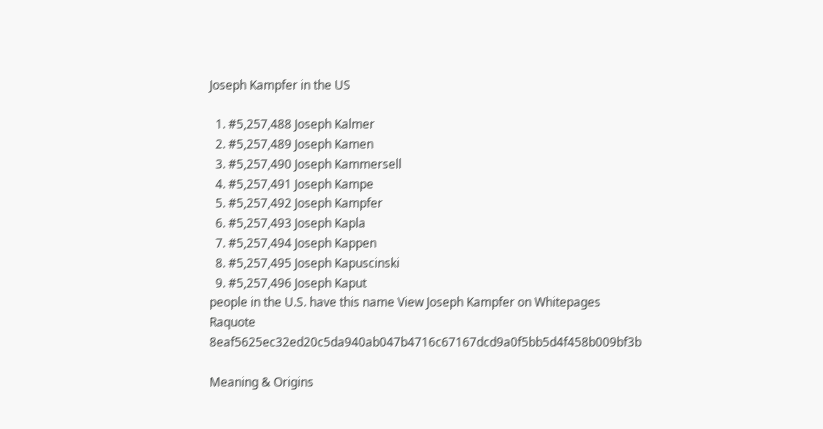Joseph Kampfer in the US

  1. #5,257,488 Joseph Kalmer
  2. #5,257,489 Joseph Kamen
  3. #5,257,490 Joseph Kammersell
  4. #5,257,491 Joseph Kampe
  5. #5,257,492 Joseph Kampfer
  6. #5,257,493 Joseph Kapla
  7. #5,257,494 Joseph Kappen
  8. #5,257,495 Joseph Kapuscinski
  9. #5,257,496 Joseph Kaput
people in the U.S. have this name View Joseph Kampfer on Whitepages Raquote 8eaf5625ec32ed20c5da940ab047b4716c67167dcd9a0f5bb5d4f458b009bf3b

Meaning & Origins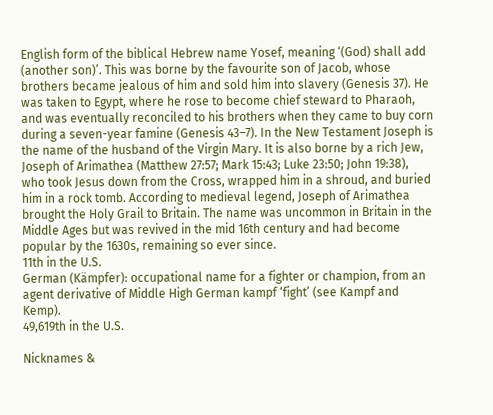English form of the biblical Hebrew name Yosef, meaning ‘(God) shall add (another son)’. This was borne by the favourite son of Jacob, whose brothers became jealous of him and sold him into slavery (Genesis 37). He was taken to Egypt, where he rose to become chief steward to Pharaoh, and was eventually reconciled to his brothers when they came to buy corn during a seven-year famine (Genesis 43–7). In the New Testament Joseph is the name of the husband of the Virgin Mary. It is also borne by a rich Jew, Joseph of Arimathea (Matthew 27:57; Mark 15:43; Luke 23:50; John 19:38), who took Jesus down from the Cross, wrapped him in a shroud, and buried him in a rock tomb. According to medieval legend, Joseph of Arimathea brought the Holy Grail to Britain. The name was uncommon in Britain in the Middle Ages but was revived in the mid 16th century and had become popular by the 1630s, remaining so ever since.
11th in the U.S.
German (Kämpfer): occupational name for a fighter or champion, from an agent derivative of Middle High German kampf ‘fight’ (see Kampf and Kemp).
49,619th in the U.S.

Nicknames &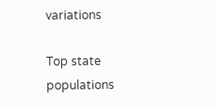variations

Top state populations